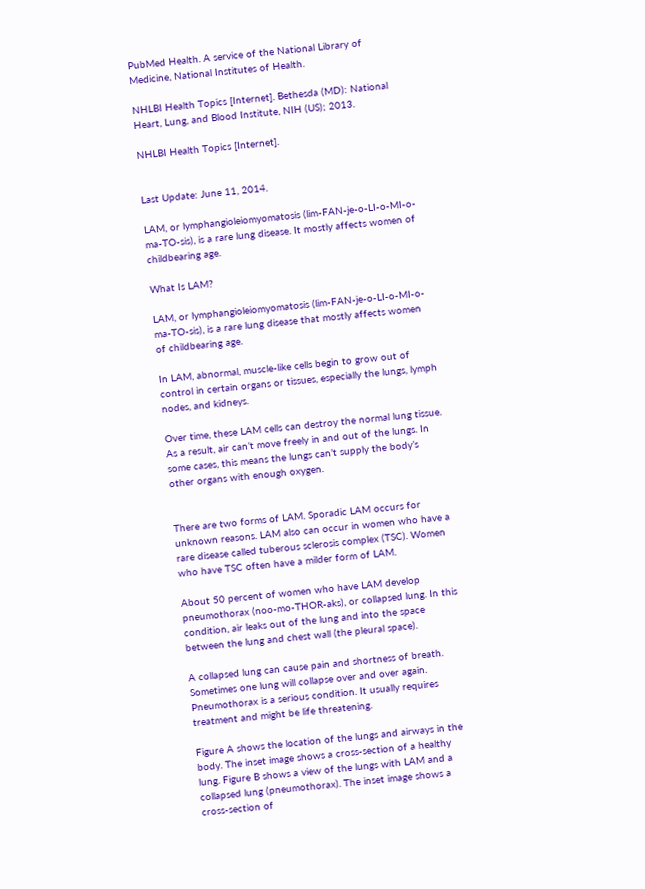PubMed Health. A service of the National Library of Medicine, National Institutes of Health.

NHLBI Health Topics [Internet]. Bethesda (MD): National Heart, Lung, and Blood Institute, NIH (US); 2013.

NHLBI Health Topics [Internet].


Last Update: June 11, 2014.

LAM, or lymphangioleiomyomatosis (lim-FAN-je-o-LI-o-MI-o-ma-TO-sis), is a rare lung disease. It mostly affects women of childbearing age.

What Is LAM?

LAM, or lymphangioleiomyomatosis (lim-FAN-je-o-LI-o-MI-o-ma-TO-sis), is a rare lung disease that mostly affects women of childbearing age.

In LAM, abnormal, muscle-like cells begin to grow out of control in certain organs or tissues, especially the lungs, lymph nodes, and kidneys.

Over time, these LAM cells can destroy the normal lung tissue. As a result, air can’t move freely in and out of the lungs. In some cases, this means the lungs can’t supply the body’s other organs with enough oxygen.


There are two forms of LAM. Sporadic LAM occurs for unknown reasons. LAM also can occur in women who have a rare disease called tuberous sclerosis complex (TSC). Women who have TSC often have a milder form of LAM.

About 50 percent of women who have LAM develop pneumothorax (noo-mo-THOR-aks), or collapsed lung. In this condition, air leaks out of the lung and into the space between the lung and chest wall (the pleural space).

A collapsed lung can cause pain and shortness of breath. Sometimes one lung will collapse over and over again. Pneumothorax is a serious condition. It usually requires treatment and might be life threatening.

Figure A shows the location of the lungs and airways in the body. The inset image shows a cross-section of a healthy lung. Figure B shows a view of the lungs with LAM and a collapsed lung (pneumothorax). The inset image shows a cross-section of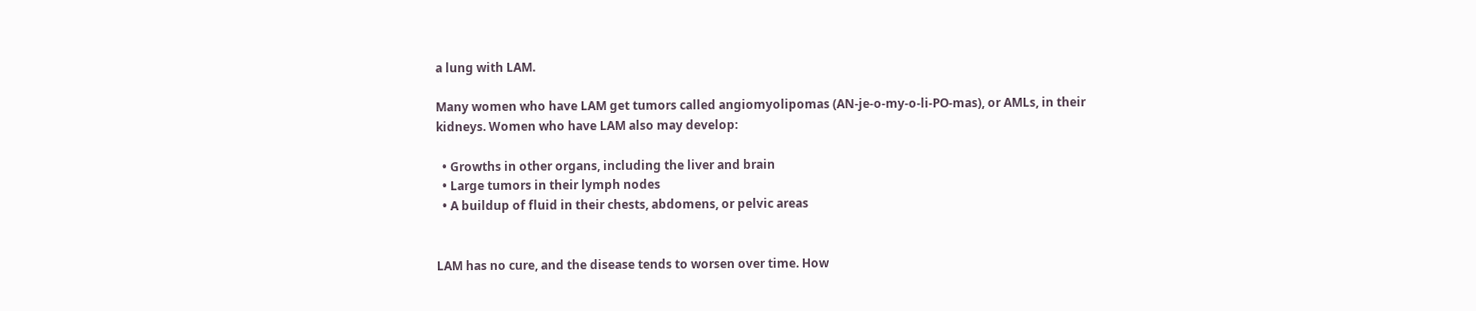a lung with LAM.

Many women who have LAM get tumors called angiomyolipomas (AN-je-o-my-o-li-PO-mas), or AMLs, in their kidneys. Women who have LAM also may develop:

  • Growths in other organs, including the liver and brain
  • Large tumors in their lymph nodes
  • A buildup of fluid in their chests, abdomens, or pelvic areas


LAM has no cure, and the disease tends to worsen over time. How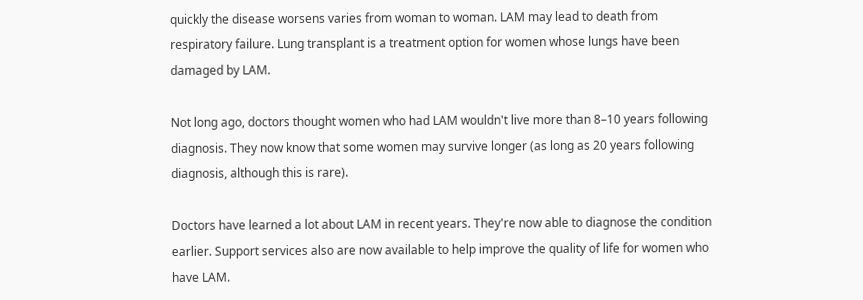quickly the disease worsens varies from woman to woman. LAM may lead to death from respiratory failure. Lung transplant is a treatment option for women whose lungs have been damaged by LAM.

Not long ago, doctors thought women who had LAM wouldn't live more than 8–10 years following diagnosis. They now know that some women may survive longer (as long as 20 years following diagnosis, although this is rare).

Doctors have learned a lot about LAM in recent years. They're now able to diagnose the condition earlier. Support services also are now available to help improve the quality of life for women who have LAM.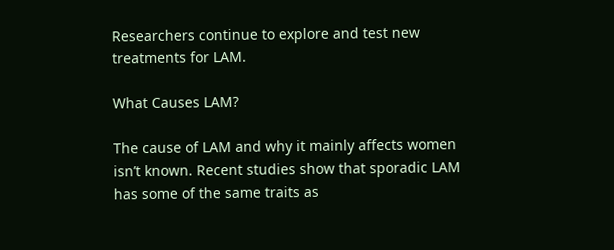Researchers continue to explore and test new treatments for LAM.

What Causes LAM?

The cause of LAM and why it mainly affects women isn’t known. Recent studies show that sporadic LAM has some of the same traits as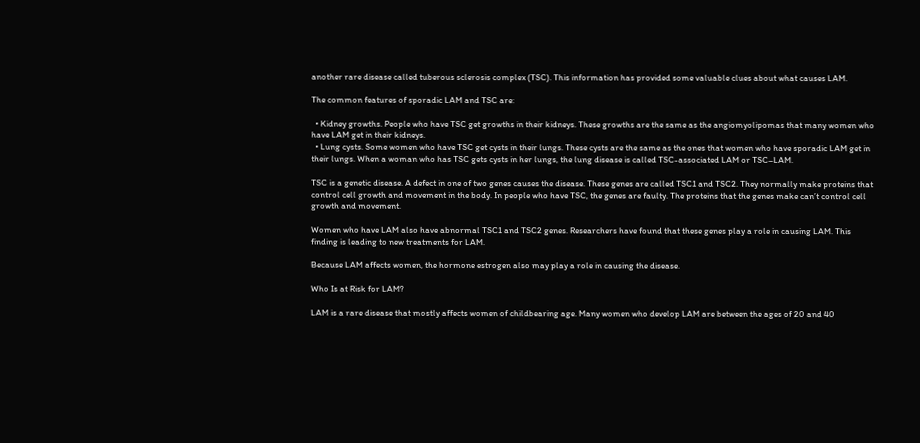another rare disease called tuberous sclerosis complex (TSC). This information has provided some valuable clues about what causes LAM.

The common features of sporadic LAM and TSC are:

  • Kidney growths. People who have TSC get growths in their kidneys. These growths are the same as the angiomyolipomas that many women who have LAM get in their kidneys.
  • Lung cysts. Some women who have TSC get cysts in their lungs. These cysts are the same as the ones that women who have sporadic LAM get in their lungs. When a woman who has TSC gets cysts in her lungs, the lung disease is called TSC-associated LAM or TSC–LAM.

TSC is a genetic disease. A defect in one of two genes causes the disease. These genes are called TSC1 and TSC2. They normally make proteins that control cell growth and movement in the body. In people who have TSC, the genes are faulty. The proteins that the genes make can’t control cell growth and movement.

Women who have LAM also have abnormal TSC1 and TSC2 genes. Researchers have found that these genes play a role in causing LAM. This finding is leading to new treatments for LAM.

Because LAM affects women, the hormone estrogen also may play a role in causing the disease.

Who Is at Risk for LAM?

LAM is a rare disease that mostly affects women of childbearing age. Many women who develop LAM are between the ages of 20 and 40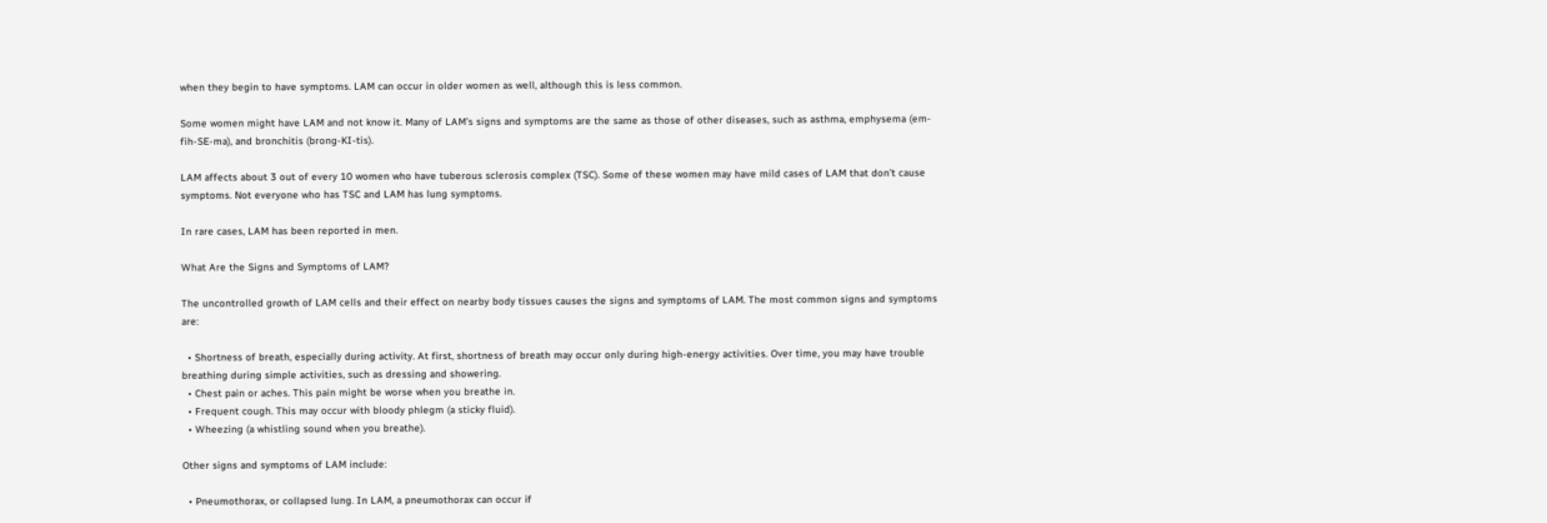when they begin to have symptoms. LAM can occur in older women as well, although this is less common.

Some women might have LAM and not know it. Many of LAM’s signs and symptoms are the same as those of other diseases, such as asthma, emphysema (em-fih-SE-ma), and bronchitis (brong-KI-tis).

LAM affects about 3 out of every 10 women who have tuberous sclerosis complex (TSC). Some of these women may have mild cases of LAM that don’t cause symptoms. Not everyone who has TSC and LAM has lung symptoms.

In rare cases, LAM has been reported in men.

What Are the Signs and Symptoms of LAM?

The uncontrolled growth of LAM cells and their effect on nearby body tissues causes the signs and symptoms of LAM. The most common signs and symptoms are:

  • Shortness of breath, especially during activity. At first, shortness of breath may occur only during high-energy activities. Over time, you may have trouble breathing during simple activities, such as dressing and showering.
  • Chest pain or aches. This pain might be worse when you breathe in.
  • Frequent cough. This may occur with bloody phlegm (a sticky fluid).
  • Wheezing (a whistling sound when you breathe).

Other signs and symptoms of LAM include:

  • Pneumothorax, or collapsed lung. In LAM, a pneumothorax can occur if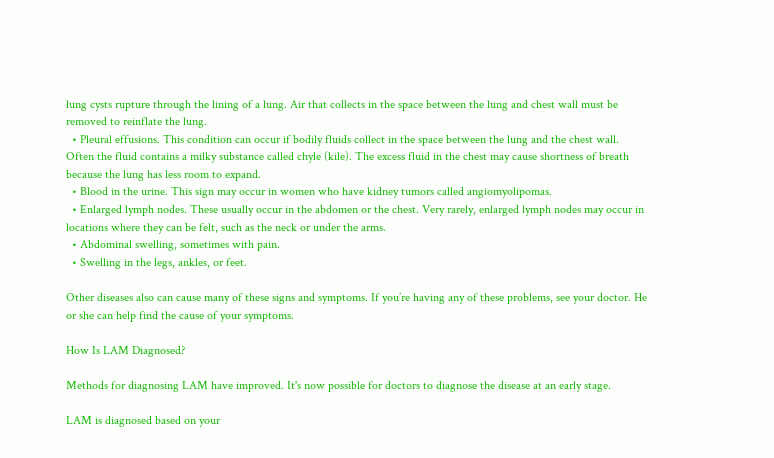lung cysts rupture through the lining of a lung. Air that collects in the space between the lung and chest wall must be removed to reinflate the lung.
  • Pleural effusions. This condition can occur if bodily fluids collect in the space between the lung and the chest wall. Often the fluid contains a milky substance called chyle (kile). The excess fluid in the chest may cause shortness of breath because the lung has less room to expand.
  • Blood in the urine. This sign may occur in women who have kidney tumors called angiomyolipomas.
  • Enlarged lymph nodes. These usually occur in the abdomen or the chest. Very rarely, enlarged lymph nodes may occur in locations where they can be felt, such as the neck or under the arms.
  • Abdominal swelling, sometimes with pain.
  • Swelling in the legs, ankles, or feet.

Other diseases also can cause many of these signs and symptoms. If you’re having any of these problems, see your doctor. He or she can help find the cause of your symptoms.

How Is LAM Diagnosed?

Methods for diagnosing LAM have improved. It's now possible for doctors to diagnose the disease at an early stage.

LAM is diagnosed based on your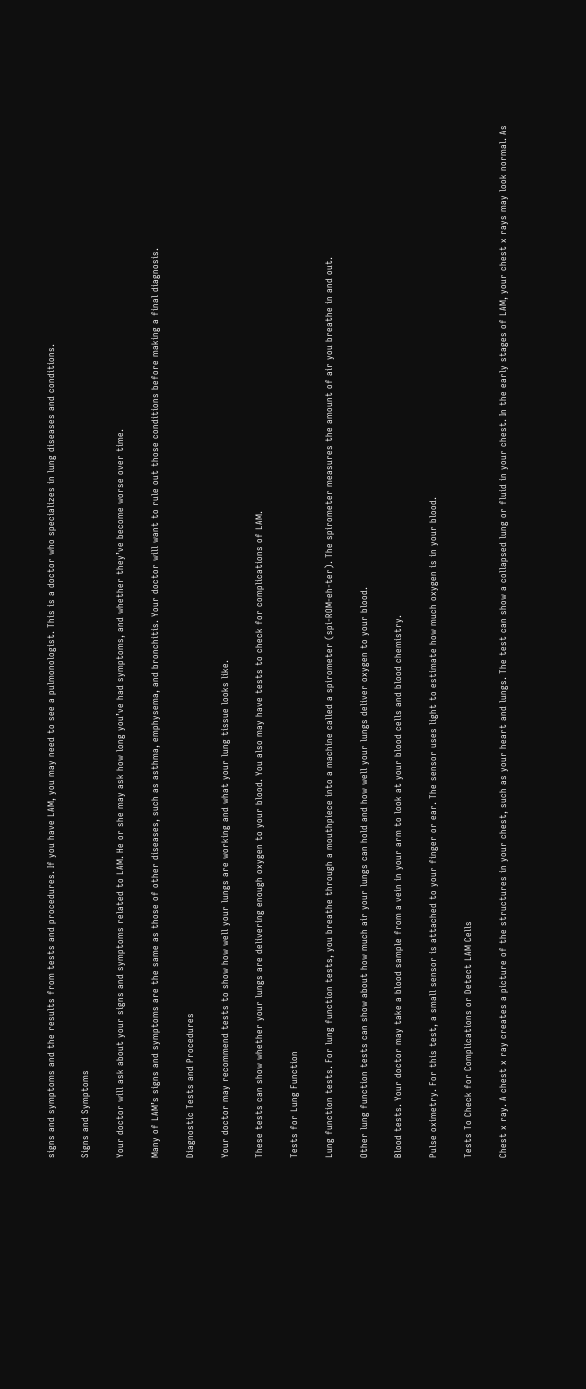signs and symptoms and the results from tests and procedures. If you have LAM, you may need to see a pulmonologist. This is a doctor who specializes in lung diseases and conditions.

Signs and Symptoms

Your doctor will ask about your signs and symptoms related to LAM. He or she may ask how long you’ve had symptoms, and whether they’ve become worse over time.

Many of LAM’s signs and symptoms are the same as those of other diseases, such as asthma, emphysema, and bronchitis. Your doctor will want to rule out those conditions before making a final diagnosis.

Diagnostic Tests and Procedures

Your doctor may recommend tests to show how well your lungs are working and what your lung tissue looks like.

These tests can show whether your lungs are delivering enough oxygen to your blood. You also may have tests to check for complications of LAM.

Tests for Lung Function

Lung function tests. For lung function tests, you breathe through a mouthpiece into a machine called a spirometer (spi-ROM-eh-ter). The spirometer measures the amount of air you breathe in and out.

Other lung function tests can show about how much air your lungs can hold and how well your lungs deliver oxygen to your blood.

Blood tests. Your doctor may take a blood sample from a vein in your arm to look at your blood cells and blood chemistry.

Pulse oximetry. For this test, a small sensor is attached to your finger or ear. The sensor uses light to estimate how much oxygen is in your blood.

Tests To Check for Complications or Detect LAM Cells

Chest x ray. A chest x ray creates a picture of the structures in your chest, such as your heart and lungs. The test can show a collapsed lung or fluid in your chest. In the early stages of LAM, your chest x rays may look normal. As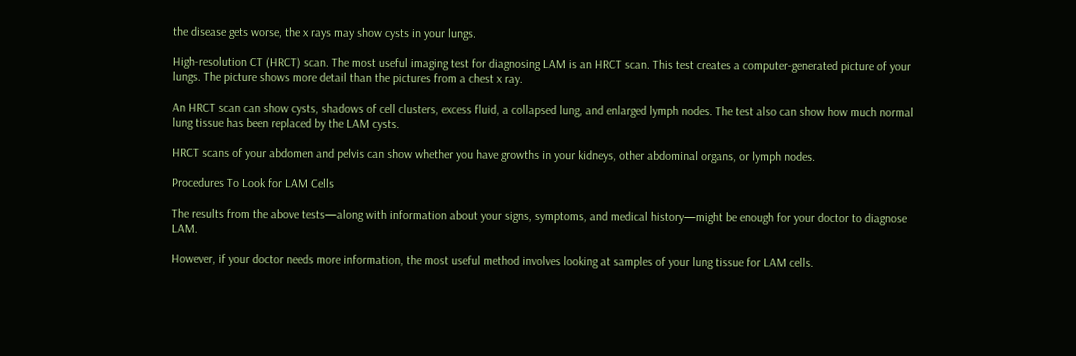the disease gets worse, the x rays may show cysts in your lungs.

High-resolution CT (HRCT) scan. The most useful imaging test for diagnosing LAM is an HRCT scan. This test creates a computer-generated picture of your lungs. The picture shows more detail than the pictures from a chest x ray.

An HRCT scan can show cysts, shadows of cell clusters, excess fluid, a collapsed lung, and enlarged lymph nodes. The test also can show how much normal lung tissue has been replaced by the LAM cysts.

HRCT scans of your abdomen and pelvis can show whether you have growths in your kidneys, other abdominal organs, or lymph nodes.

Procedures To Look for LAM Cells

The results from the above tests—along with information about your signs, symptoms, and medical history—might be enough for your doctor to diagnose LAM.

However, if your doctor needs more information, the most useful method involves looking at samples of your lung tissue for LAM cells.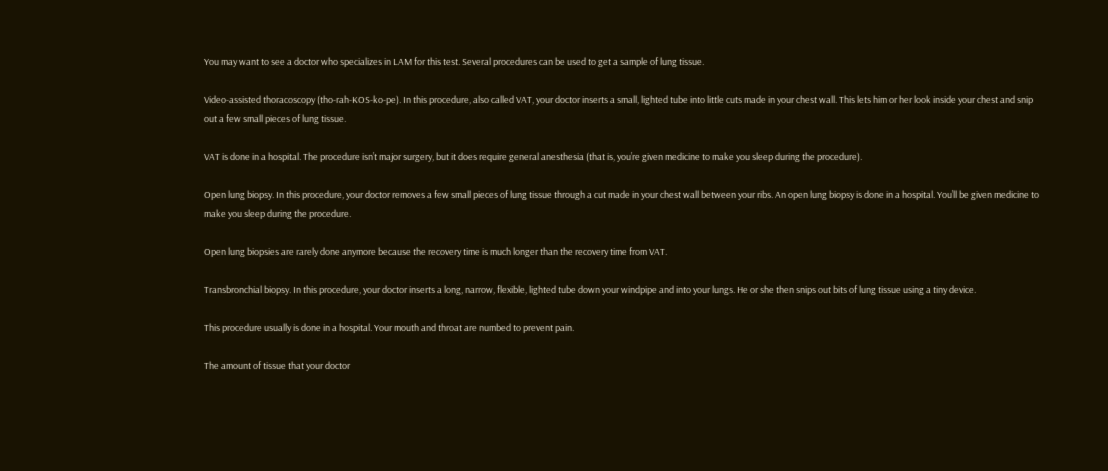You may want to see a doctor who specializes in LAM for this test. Several procedures can be used to get a sample of lung tissue.

Video-assisted thoracoscopy (tho-rah-KOS-ko-pe). In this procedure, also called VAT, your doctor inserts a small, lighted tube into little cuts made in your chest wall. This lets him or her look inside your chest and snip out a few small pieces of lung tissue.

VAT is done in a hospital. The procedure isn’t major surgery, but it does require general anesthesia (that is, you’re given medicine to make you sleep during the procedure).

Open lung biopsy. In this procedure, your doctor removes a few small pieces of lung tissue through a cut made in your chest wall between your ribs. An open lung biopsy is done in a hospital. You’ll be given medicine to make you sleep during the procedure.

Open lung biopsies are rarely done anymore because the recovery time is much longer than the recovery time from VAT.

Transbronchial biopsy. In this procedure, your doctor inserts a long, narrow, flexible, lighted tube down your windpipe and into your lungs. He or she then snips out bits of lung tissue using a tiny device.

This procedure usually is done in a hospital. Your mouth and throat are numbed to prevent pain.

The amount of tissue that your doctor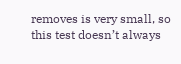removes is very small, so this test doesn’t always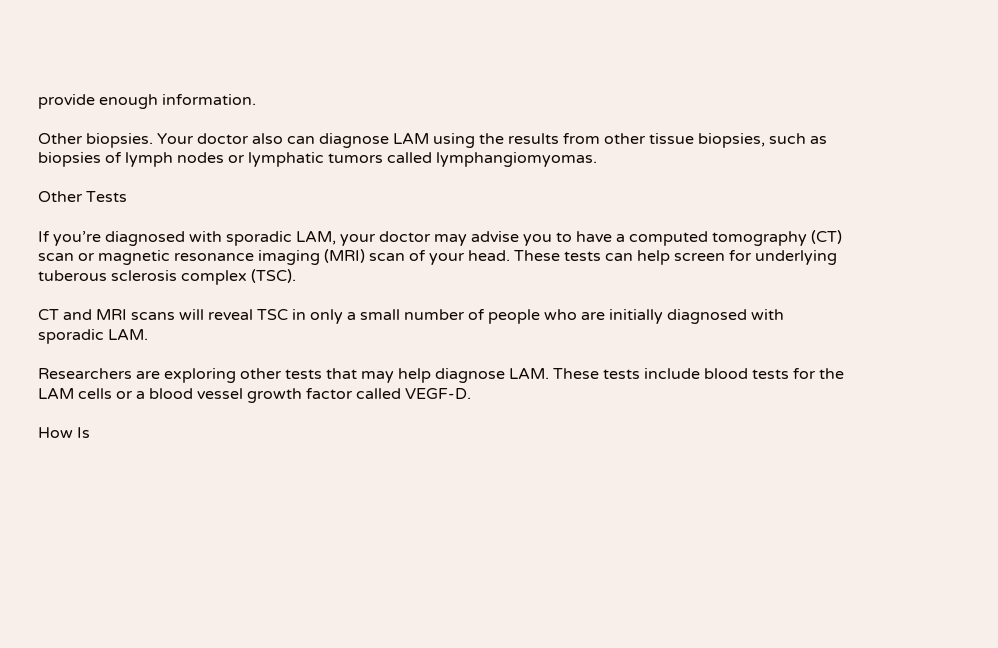provide enough information.

Other biopsies. Your doctor also can diagnose LAM using the results from other tissue biopsies, such as biopsies of lymph nodes or lymphatic tumors called lymphangiomyomas.

Other Tests

If you’re diagnosed with sporadic LAM, your doctor may advise you to have a computed tomography (CT) scan or magnetic resonance imaging (MRI) scan of your head. These tests can help screen for underlying tuberous sclerosis complex (TSC).

CT and MRI scans will reveal TSC in only a small number of people who are initially diagnosed with sporadic LAM.

Researchers are exploring other tests that may help diagnose LAM. These tests include blood tests for the LAM cells or a blood vessel growth factor called VEGF-D.

How Is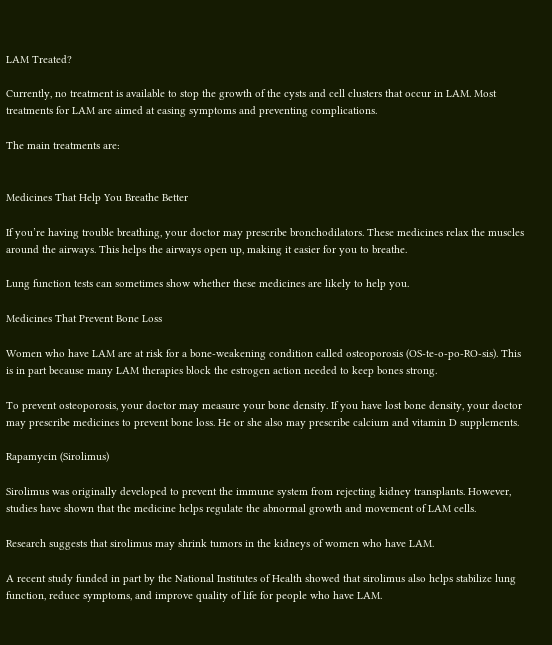LAM Treated?

Currently, no treatment is available to stop the growth of the cysts and cell clusters that occur in LAM. Most treatments for LAM are aimed at easing symptoms and preventing complications.

The main treatments are:


Medicines That Help You Breathe Better

If you’re having trouble breathing, your doctor may prescribe bronchodilators. These medicines relax the muscles around the airways. This helps the airways open up, making it easier for you to breathe.

Lung function tests can sometimes show whether these medicines are likely to help you.

Medicines That Prevent Bone Loss

Women who have LAM are at risk for a bone-weakening condition called osteoporosis (OS-te-o-po-RO-sis). This is in part because many LAM therapies block the estrogen action needed to keep bones strong.

To prevent osteoporosis, your doctor may measure your bone density. If you have lost bone density, your doctor may prescribe medicines to prevent bone loss. He or she also may prescribe calcium and vitamin D supplements.

Rapamycin (Sirolimus)

Sirolimus was originally developed to prevent the immune system from rejecting kidney transplants. However, studies have shown that the medicine helps regulate the abnormal growth and movement of LAM cells.

Research suggests that sirolimus may shrink tumors in the kidneys of women who have LAM.

A recent study funded in part by the National Institutes of Health showed that sirolimus also helps stabilize lung function, reduce symptoms, and improve quality of life for people who have LAM.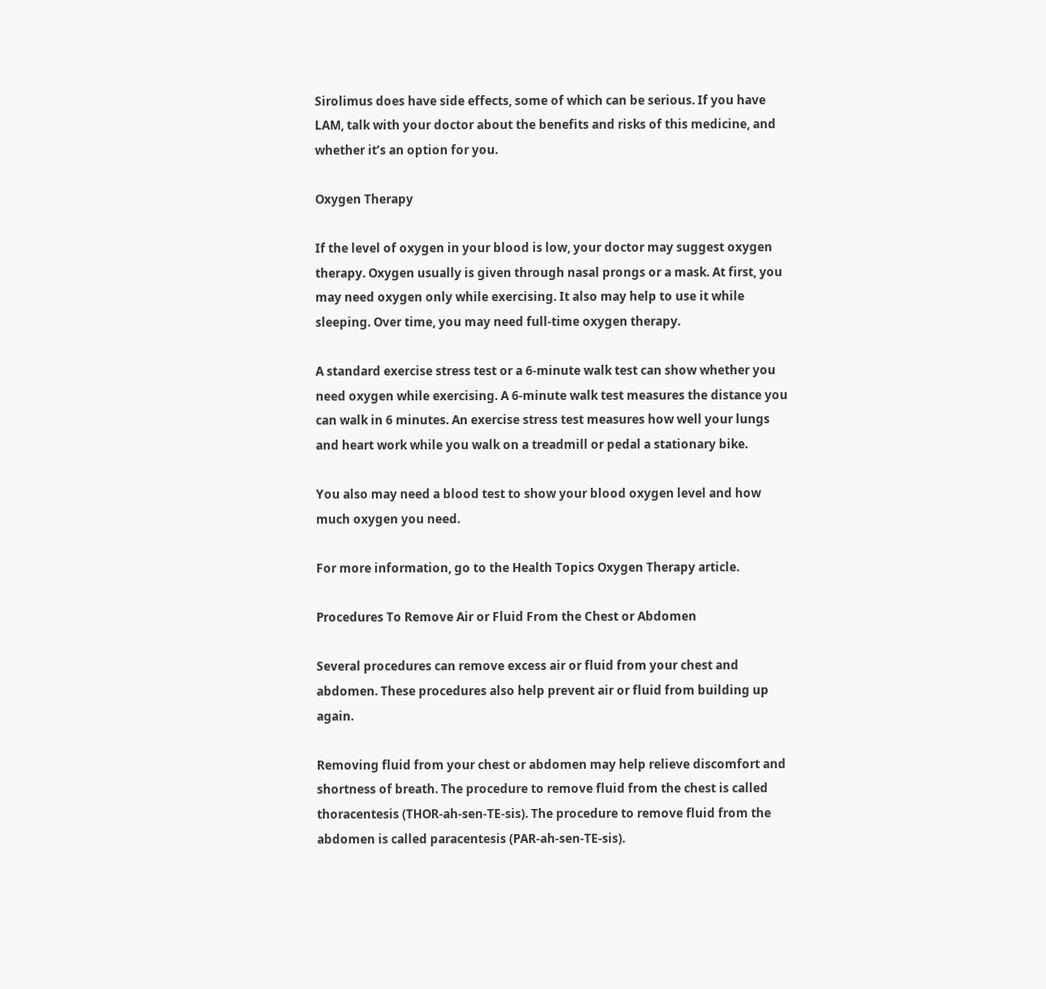Sirolimus does have side effects, some of which can be serious. If you have LAM, talk with your doctor about the benefits and risks of this medicine, and whether it’s an option for you.

Oxygen Therapy

If the level of oxygen in your blood is low, your doctor may suggest oxygen therapy. Oxygen usually is given through nasal prongs or a mask. At first, you may need oxygen only while exercising. It also may help to use it while sleeping. Over time, you may need full-time oxygen therapy.

A standard exercise stress test or a 6-minute walk test can show whether you need oxygen while exercising. A 6-minute walk test measures the distance you can walk in 6 minutes. An exercise stress test measures how well your lungs and heart work while you walk on a treadmill or pedal a stationary bike.

You also may need a blood test to show your blood oxygen level and how much oxygen you need.

For more information, go to the Health Topics Oxygen Therapy article.

Procedures To Remove Air or Fluid From the Chest or Abdomen

Several procedures can remove excess air or fluid from your chest and abdomen. These procedures also help prevent air or fluid from building up again.

Removing fluid from your chest or abdomen may help relieve discomfort and shortness of breath. The procedure to remove fluid from the chest is called thoracentesis (THOR-ah-sen-TE-sis). The procedure to remove fluid from the abdomen is called paracentesis (PAR-ah-sen-TE-sis).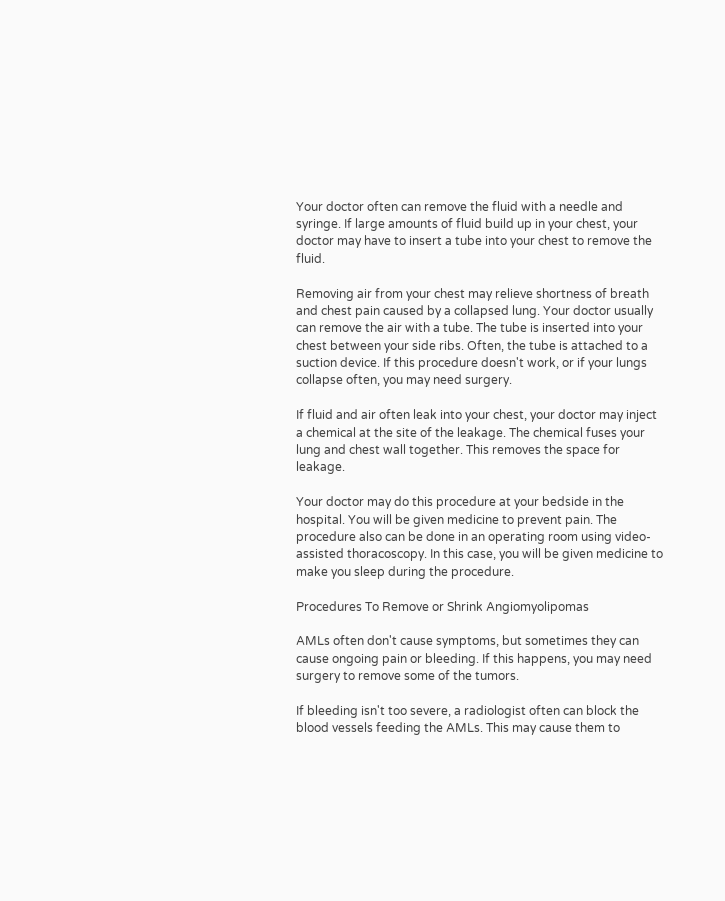Your doctor often can remove the fluid with a needle and syringe. If large amounts of fluid build up in your chest, your doctor may have to insert a tube into your chest to remove the fluid.

Removing air from your chest may relieve shortness of breath and chest pain caused by a collapsed lung. Your doctor usually can remove the air with a tube. The tube is inserted into your chest between your side ribs. Often, the tube is attached to a suction device. If this procedure doesn't work, or if your lungs collapse often, you may need surgery.

If fluid and air often leak into your chest, your doctor may inject a chemical at the site of the leakage. The chemical fuses your lung and chest wall together. This removes the space for leakage.

Your doctor may do this procedure at your bedside in the hospital. You will be given medicine to prevent pain. The procedure also can be done in an operating room using video-assisted thoracoscopy. In this case, you will be given medicine to make you sleep during the procedure.

Procedures To Remove or Shrink Angiomyolipomas

AMLs often don't cause symptoms, but sometimes they can cause ongoing pain or bleeding. If this happens, you may need surgery to remove some of the tumors.

If bleeding isn't too severe, a radiologist often can block the blood vessels feeding the AMLs. This may cause them to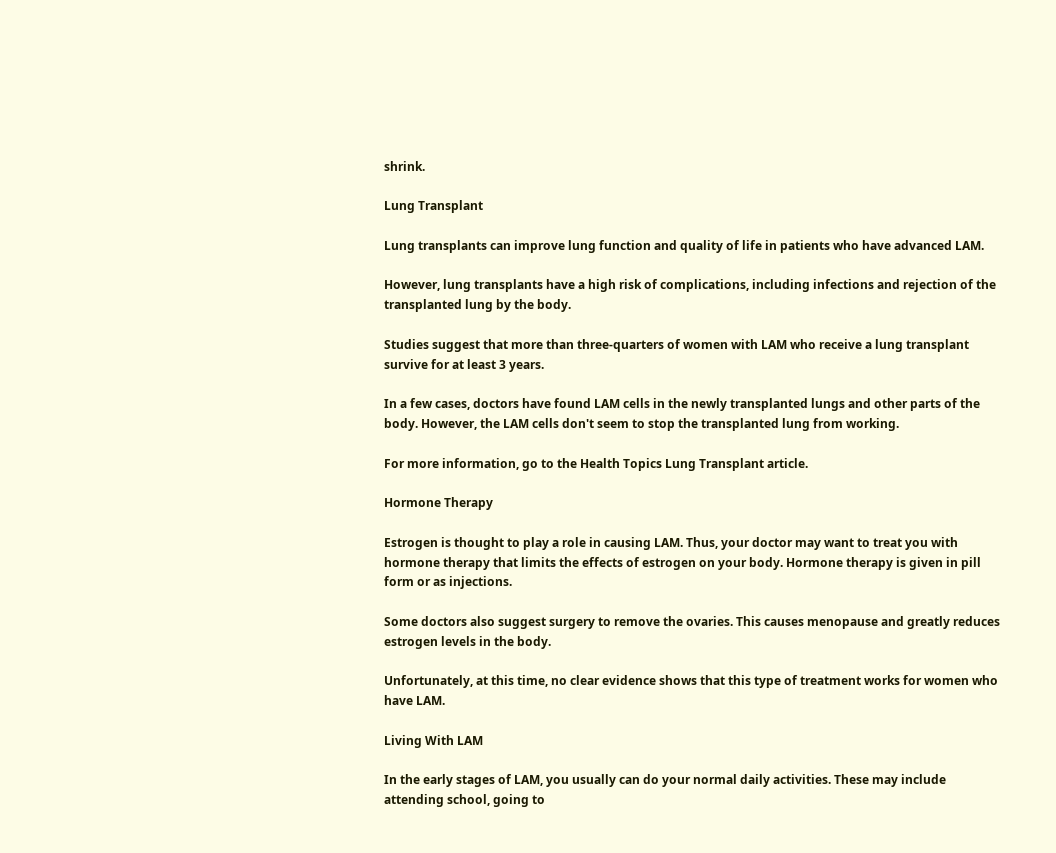shrink.

Lung Transplant

Lung transplants can improve lung function and quality of life in patients who have advanced LAM.

However, lung transplants have a high risk of complications, including infections and rejection of the transplanted lung by the body.

Studies suggest that more than three-quarters of women with LAM who receive a lung transplant survive for at least 3 years.

In a few cases, doctors have found LAM cells in the newly transplanted lungs and other parts of the body. However, the LAM cells don't seem to stop the transplanted lung from working.

For more information, go to the Health Topics Lung Transplant article.

Hormone Therapy

Estrogen is thought to play a role in causing LAM. Thus, your doctor may want to treat you with hormone therapy that limits the effects of estrogen on your body. Hormone therapy is given in pill form or as injections.

Some doctors also suggest surgery to remove the ovaries. This causes menopause and greatly reduces estrogen levels in the body.

Unfortunately, at this time, no clear evidence shows that this type of treatment works for women who have LAM.

Living With LAM

In the early stages of LAM, you usually can do your normal daily activities. These may include attending school, going to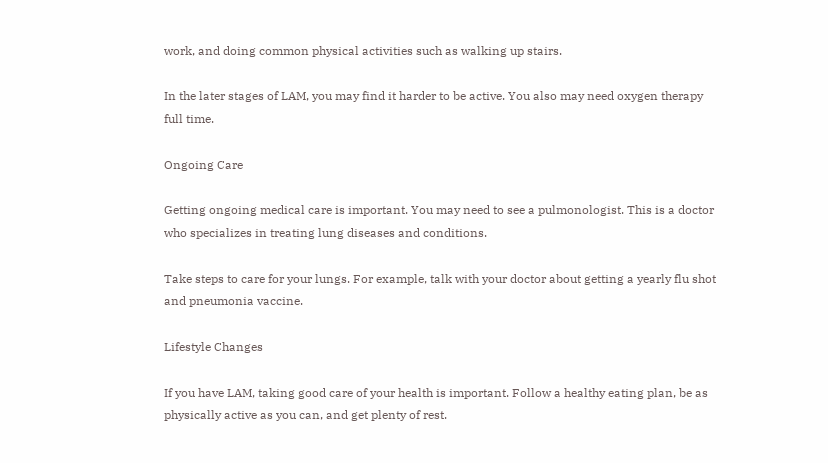work, and doing common physical activities such as walking up stairs.

In the later stages of LAM, you may find it harder to be active. You also may need oxygen therapy full time.

Ongoing Care

Getting ongoing medical care is important. You may need to see a pulmonologist. This is a doctor who specializes in treating lung diseases and conditions.

Take steps to care for your lungs. For example, talk with your doctor about getting a yearly flu shot and pneumonia vaccine.

Lifestyle Changes

If you have LAM, taking good care of your health is important. Follow a healthy eating plan, be as physically active as you can, and get plenty of rest.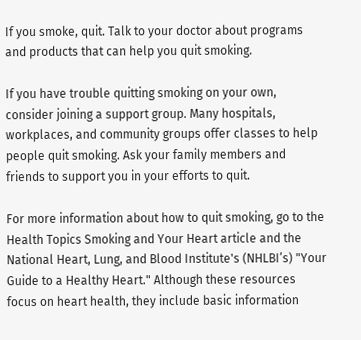If you smoke, quit. Talk to your doctor about programs and products that can help you quit smoking.

If you have trouble quitting smoking on your own, consider joining a support group. Many hospitals, workplaces, and community groups offer classes to help people quit smoking. Ask your family members and friends to support you in your efforts to quit.

For more information about how to quit smoking, go to the Health Topics Smoking and Your Heart article and the National Heart, Lung, and Blood Institute's (NHLBI’s) "Your Guide to a Healthy Heart." Although these resources focus on heart health, they include basic information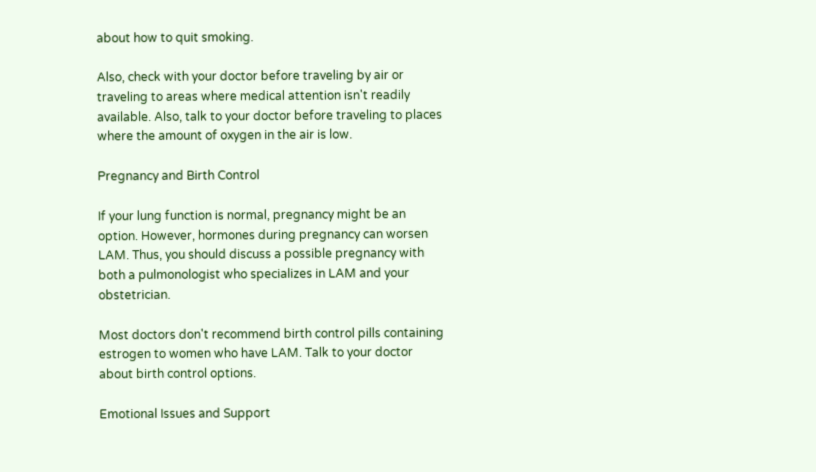about how to quit smoking.

Also, check with your doctor before traveling by air or traveling to areas where medical attention isn't readily available. Also, talk to your doctor before traveling to places where the amount of oxygen in the air is low.

Pregnancy and Birth Control

If your lung function is normal, pregnancy might be an option. However, hormones during pregnancy can worsen LAM. Thus, you should discuss a possible pregnancy with both a pulmonologist who specializes in LAM and your obstetrician.

Most doctors don't recommend birth control pills containing estrogen to women who have LAM. Talk to your doctor about birth control options.

Emotional Issues and Support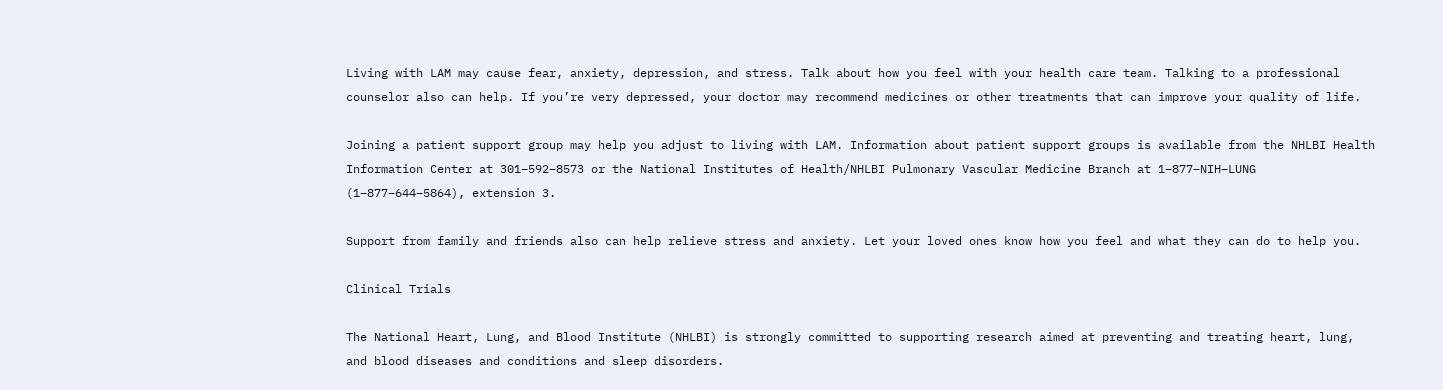Living with LAM may cause fear, anxiety, depression, and stress. Talk about how you feel with your health care team. Talking to a professional counselor also can help. If you’re very depressed, your doctor may recommend medicines or other treatments that can improve your quality of life.

Joining a patient support group may help you adjust to living with LAM. Information about patient support groups is available from the NHLBI Health Information Center at 301–592–8573 or the National Institutes of Health/NHLBI Pulmonary Vascular Medicine Branch at 1–877–NIH–LUNG (1–877–644–5864), extension 3.

Support from family and friends also can help relieve stress and anxiety. Let your loved ones know how you feel and what they can do to help you.

Clinical Trials

The National Heart, Lung, and Blood Institute (NHLBI) is strongly committed to supporting research aimed at preventing and treating heart, lung, and blood diseases and conditions and sleep disorders.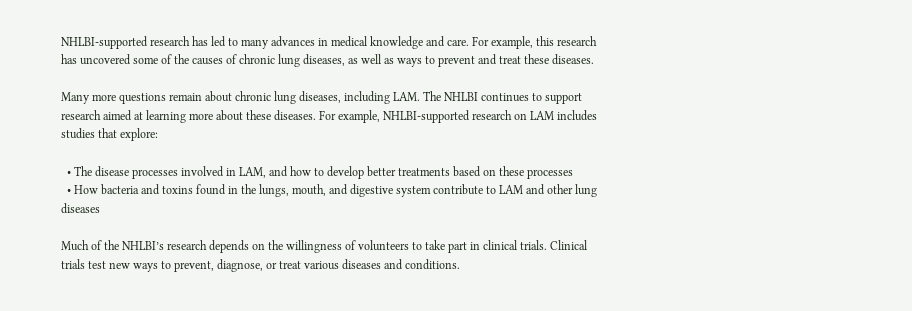NHLBI-supported research has led to many advances in medical knowledge and care. For example, this research has uncovered some of the causes of chronic lung diseases, as well as ways to prevent and treat these diseases.

Many more questions remain about chronic lung diseases, including LAM. The NHLBI continues to support research aimed at learning more about these diseases. For example, NHLBI-supported research on LAM includes studies that explore:

  • The disease processes involved in LAM, and how to develop better treatments based on these processes
  • How bacteria and toxins found in the lungs, mouth, and digestive system contribute to LAM and other lung diseases

Much of the NHLBI’s research depends on the willingness of volunteers to take part in clinical trials. Clinical trials test new ways to prevent, diagnose, or treat various diseases and conditions.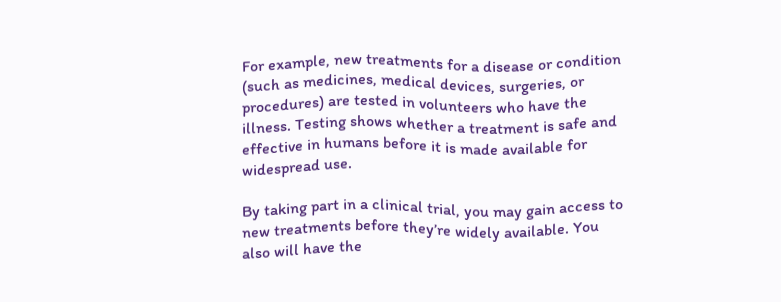For example, new treatments for a disease or condition (such as medicines, medical devices, surgeries, or procedures) are tested in volunteers who have the illness. Testing shows whether a treatment is safe and effective in humans before it is made available for widespread use.

By taking part in a clinical trial, you may gain access to new treatments before they’re widely available. You also will have the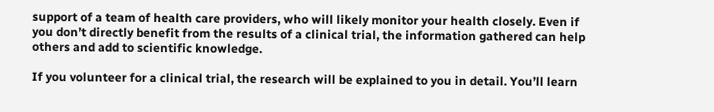support of a team of health care providers, who will likely monitor your health closely. Even if you don’t directly benefit from the results of a clinical trial, the information gathered can help others and add to scientific knowledge.

If you volunteer for a clinical trial, the research will be explained to you in detail. You’ll learn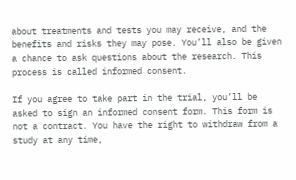about treatments and tests you may receive, and the benefits and risks they may pose. You’ll also be given a chance to ask questions about the research. This process is called informed consent.

If you agree to take part in the trial, you’ll be asked to sign an informed consent form. This form is not a contract. You have the right to withdraw from a study at any time,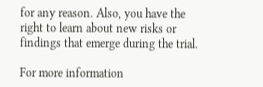for any reason. Also, you have the right to learn about new risks or findings that emerge during the trial.

For more information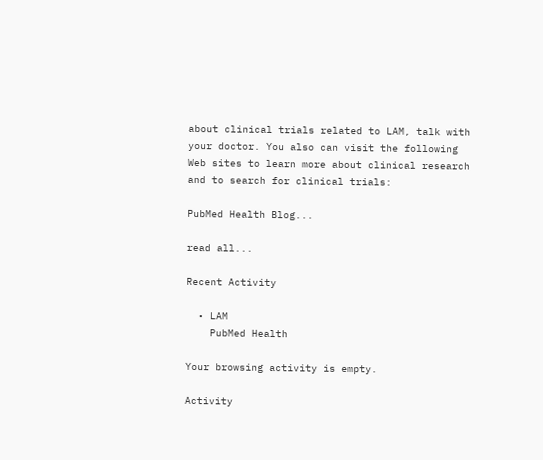about clinical trials related to LAM, talk with your doctor. You also can visit the following Web sites to learn more about clinical research and to search for clinical trials:

PubMed Health Blog...

read all...

Recent Activity

  • LAM
    PubMed Health

Your browsing activity is empty.

Activity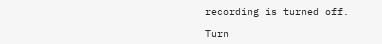recording is turned off.

Turn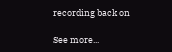recording back on

See more...